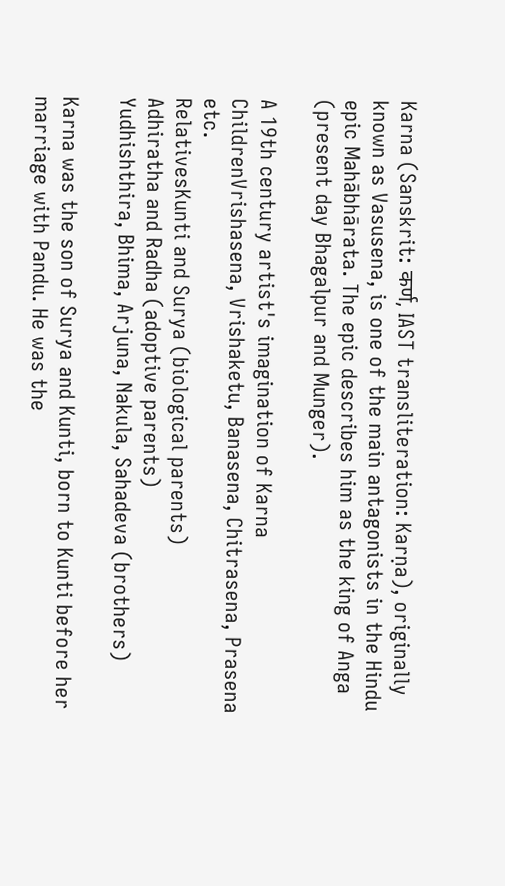Karna (Sanskrit: कर्ण, IAST transliteration: Karṇa), originally known as Vasusena, is one of the main antagonists in the Hindu epic Mahābhārata. The epic describes him as the king of Anga (present day Bhagalpur and Munger).

A 19th century artist's imagination of Karna
ChildrenVrishasena, Vrishaketu, Banasena, Chitrasena, Prasena etc.
RelativesKunti and Surya (biological parents)
Adhiratha and Radha (adoptive parents)
Yudhishthira, Bhima, Arjuna, Nakula, Sahadeva (brothers)

Karna was the son of Surya and Kunti, born to Kunti before her marriage with Pandu. He was the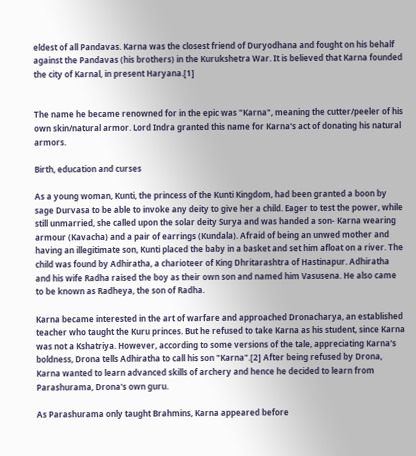eldest of all Pandavas. Karna was the closest friend of Duryodhana and fought on his behalf against the Pandavas (his brothers) in the Kurukshetra War. It is believed that Karna founded the city of Karnal, in present Haryana.[1]


The name he became renowned for in the epic was "Karna", meaning the cutter/peeler of his own skin/natural armor. Lord Indra granted this name for Karna's act of donating his natural armors.

Birth, education and curses

As a young woman, Kunti, the princess of the Kunti Kingdom, had been granted a boon by sage Durvasa to be able to invoke any deity to give her a child. Eager to test the power, while still unmarried, she called upon the solar deity Surya and was handed a son- Karna wearing armour (Kavacha) and a pair of earrings (Kundala). Afraid of being an unwed mother and having an illegitimate son, Kunti placed the baby in a basket and set him afloat on a river. The child was found by Adhiratha, a charioteer of King Dhritarashtra of Hastinapur. Adhiratha and his wife Radha raised the boy as their own son and named him Vasusena. He also came to be known as Radheya, the son of Radha.

Karna became interested in the art of warfare and approached Dronacharya, an established teacher who taught the Kuru princes. But he refused to take Karna as his student, since Karna was not a Kshatriya. However, according to some versions of the tale, appreciating Karna's boldness, Drona tells Adhiratha to call his son "Karna".[2] After being refused by Drona, Karna wanted to learn advanced skills of archery and hence he decided to learn from Parashurama, Drona's own guru.

As Parashurama only taught Brahmins, Karna appeared before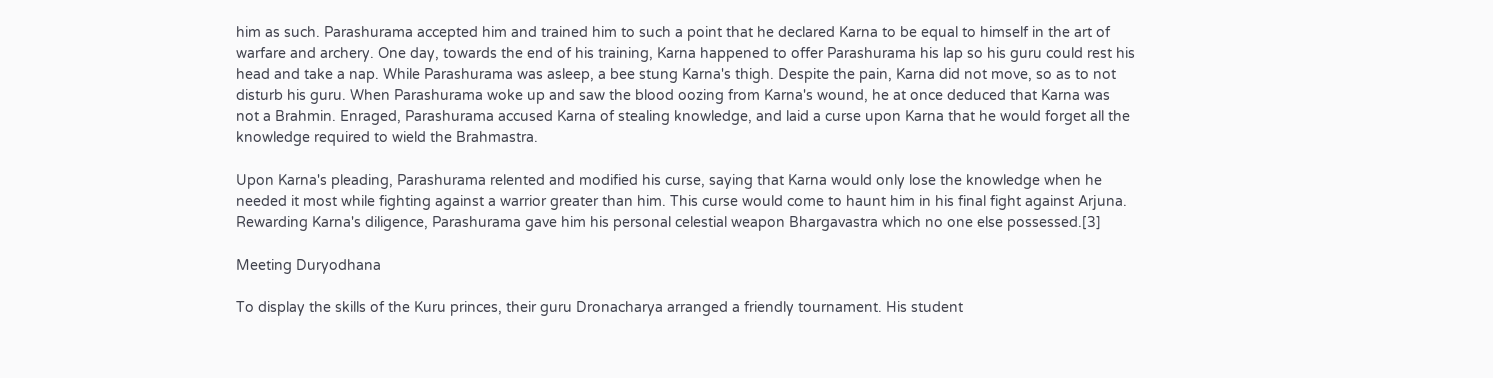him as such. Parashurama accepted him and trained him to such a point that he declared Karna to be equal to himself in the art of warfare and archery. One day, towards the end of his training, Karna happened to offer Parashurama his lap so his guru could rest his head and take a nap. While Parashurama was asleep, a bee stung Karna's thigh. Despite the pain, Karna did not move, so as to not disturb his guru. When Parashurama woke up and saw the blood oozing from Karna's wound, he at once deduced that Karna was not a Brahmin. Enraged, Parashurama accused Karna of stealing knowledge, and laid a curse upon Karna that he would forget all the knowledge required to wield the Brahmastra.

Upon Karna's pleading, Parashurama relented and modified his curse, saying that Karna would only lose the knowledge when he needed it most while fighting against a warrior greater than him. This curse would come to haunt him in his final fight against Arjuna. Rewarding Karna's diligence, Parashurama gave him his personal celestial weapon Bhargavastra which no one else possessed.[3]

Meeting Duryodhana

To display the skills of the Kuru princes, their guru Dronacharya arranged a friendly tournament. His student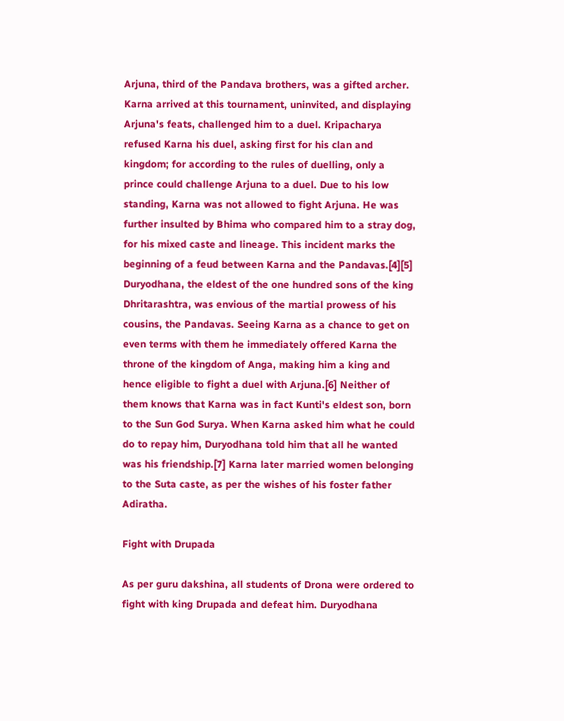Arjuna, third of the Pandava brothers, was a gifted archer. Karna arrived at this tournament, uninvited, and displaying Arjuna's feats, challenged him to a duel. Kripacharya refused Karna his duel, asking first for his clan and kingdom; for according to the rules of duelling, only a prince could challenge Arjuna to a duel. Due to his low standing, Karna was not allowed to fight Arjuna. He was further insulted by Bhima who compared him to a stray dog, for his mixed caste and lineage. This incident marks the beginning of a feud between Karna and the Pandavas.[4][5] Duryodhana, the eldest of the one hundred sons of the king Dhritarashtra, was envious of the martial prowess of his cousins, the Pandavas. Seeing Karna as a chance to get on even terms with them he immediately offered Karna the throne of the kingdom of Anga, making him a king and hence eligible to fight a duel with Arjuna.[6] Neither of them knows that Karna was in fact Kunti's eldest son, born to the Sun God Surya. When Karna asked him what he could do to repay him, Duryodhana told him that all he wanted was his friendship.[7] Karna later married women belonging to the Suta caste, as per the wishes of his foster father Adiratha.

Fight with Drupada

As per guru dakshina, all students of Drona were ordered to fight with king Drupada and defeat him. Duryodhana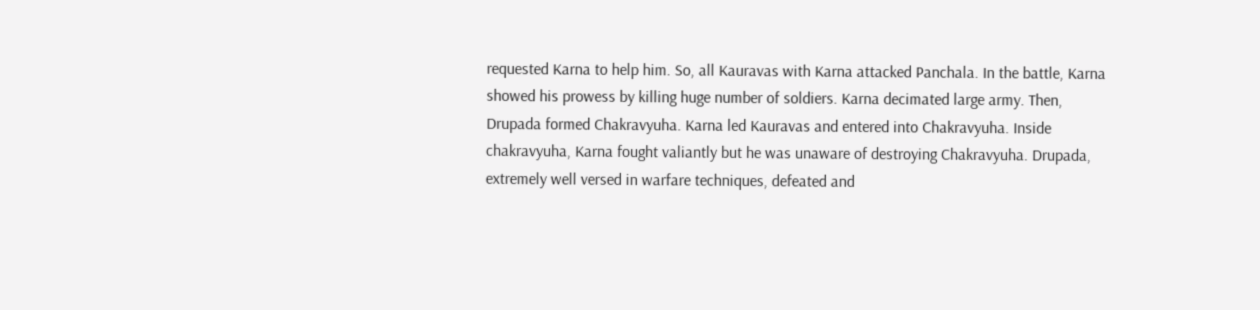requested Karna to help him. So, all Kauravas with Karna attacked Panchala. In the battle, Karna showed his prowess by killing huge number of soldiers. Karna decimated large army. Then, Drupada formed Chakravyuha. Karna led Kauravas and entered into Chakravyuha. Inside chakravyuha, Karna fought valiantly but he was unaware of destroying Chakravyuha. Drupada, extremely well versed in warfare techniques, defeated and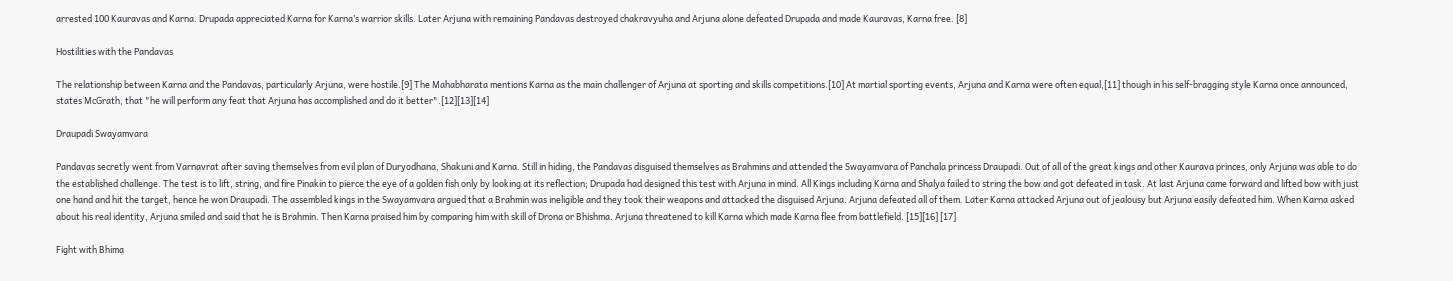arrested 100 Kauravas and Karna. Drupada appreciated Karna for Karna’s warrior skills. Later Arjuna with remaining Pandavas destroyed chakravyuha and Arjuna alone defeated Drupada and made Kauravas, Karna free. [8]

Hostilities with the Pandavas

The relationship between Karna and the Pandavas, particularly Arjuna, were hostile.[9] The Mahabharata mentions Karna as the main challenger of Arjuna at sporting and skills competitions.[10] At martial sporting events, Arjuna and Karna were often equal,[11] though in his self-bragging style Karna once announced, states McGrath, that "he will perform any feat that Arjuna has accomplished and do it better".[12][13][14]

Draupadi Swayamvara

Pandavas secretly went from Varnavrat after saving themselves from evil plan of Duryodhana, Shakuni and Karna. Still in hiding, the Pandavas disguised themselves as Brahmins and attended the Swayamvara of Panchala princess Draupadi. Out of all of the great kings and other Kaurava princes, only Arjuna was able to do the established challenge. The test is to lift, string, and fire Pinakin to pierce the eye of a golden fish only by looking at its reflection; Drupada had designed this test with Arjuna in mind. All Kings including Karna and Shalya failed to string the bow and got defeated in task. At last Arjuna came forward and lifted bow with just one hand and hit the target, hence he won Draupadi. The assembled kings in the Swayamvara argued that a Brahmin was ineligible and they took their weapons and attacked the disguised Arjuna. Arjuna defeated all of them. Later Karna attacked Arjuna out of jealousy but Arjuna easily defeated him. When Karna asked about his real identity, Arjuna smiled and said that he is Brahmin. Then Karna praised him by comparing him with skill of Drona or Bhishma. Arjuna threatened to kill Karna which made Karna flee from battlefield. [15][16] [17]

Fight with Bhima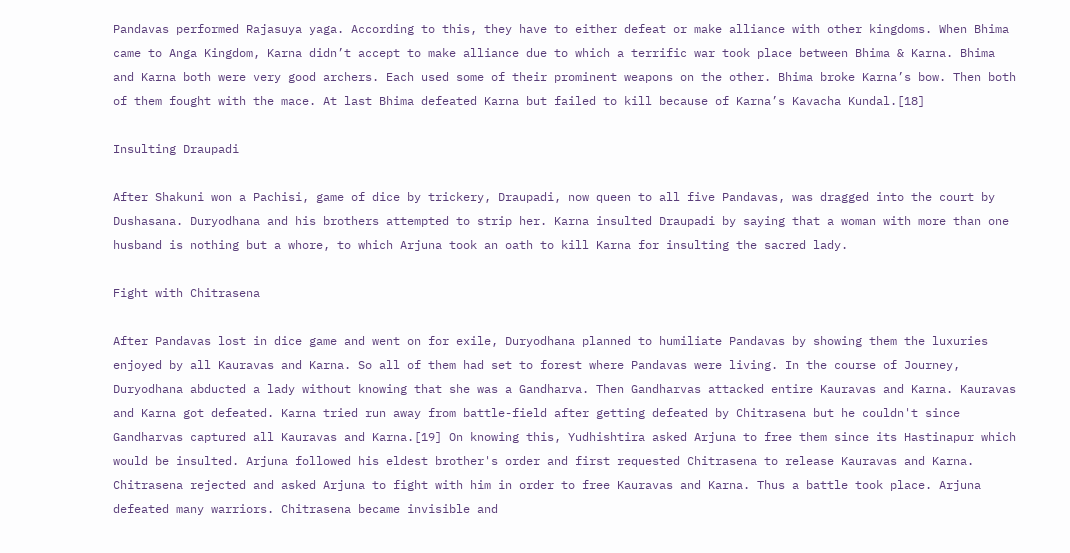Pandavas performed Rajasuya yaga. According to this, they have to either defeat or make alliance with other kingdoms. When Bhima came to Anga Kingdom, Karna didn’t accept to make alliance due to which a terrific war took place between Bhima & Karna. Bhima and Karna both were very good archers. Each used some of their prominent weapons on the other. Bhima broke Karna’s bow. Then both of them fought with the mace. At last Bhima defeated Karna but failed to kill because of Karna’s Kavacha Kundal.[18]

Insulting Draupadi

After Shakuni won a Pachisi, game of dice by trickery, Draupadi, now queen to all five Pandavas, was dragged into the court by Dushasana. Duryodhana and his brothers attempted to strip her. Karna insulted Draupadi by saying that a woman with more than one husband is nothing but a whore, to which Arjuna took an oath to kill Karna for insulting the sacred lady.

Fight with Chitrasena

After Pandavas lost in dice game and went on for exile, Duryodhana planned to humiliate Pandavas by showing them the luxuries enjoyed by all Kauravas and Karna. So all of them had set to forest where Pandavas were living. In the course of Journey, Duryodhana abducted a lady without knowing that she was a Gandharva. Then Gandharvas attacked entire Kauravas and Karna. Kauravas and Karna got defeated. Karna tried run away from battle-field after getting defeated by Chitrasena but he couldn't since Gandharvas captured all Kauravas and Karna.[19] On knowing this, Yudhishtira asked Arjuna to free them since its Hastinapur which would be insulted. Arjuna followed his eldest brother's order and first requested Chitrasena to release Kauravas and Karna. Chitrasena rejected and asked Arjuna to fight with him in order to free Kauravas and Karna. Thus a battle took place. Arjuna defeated many warriors. Chitrasena became invisible and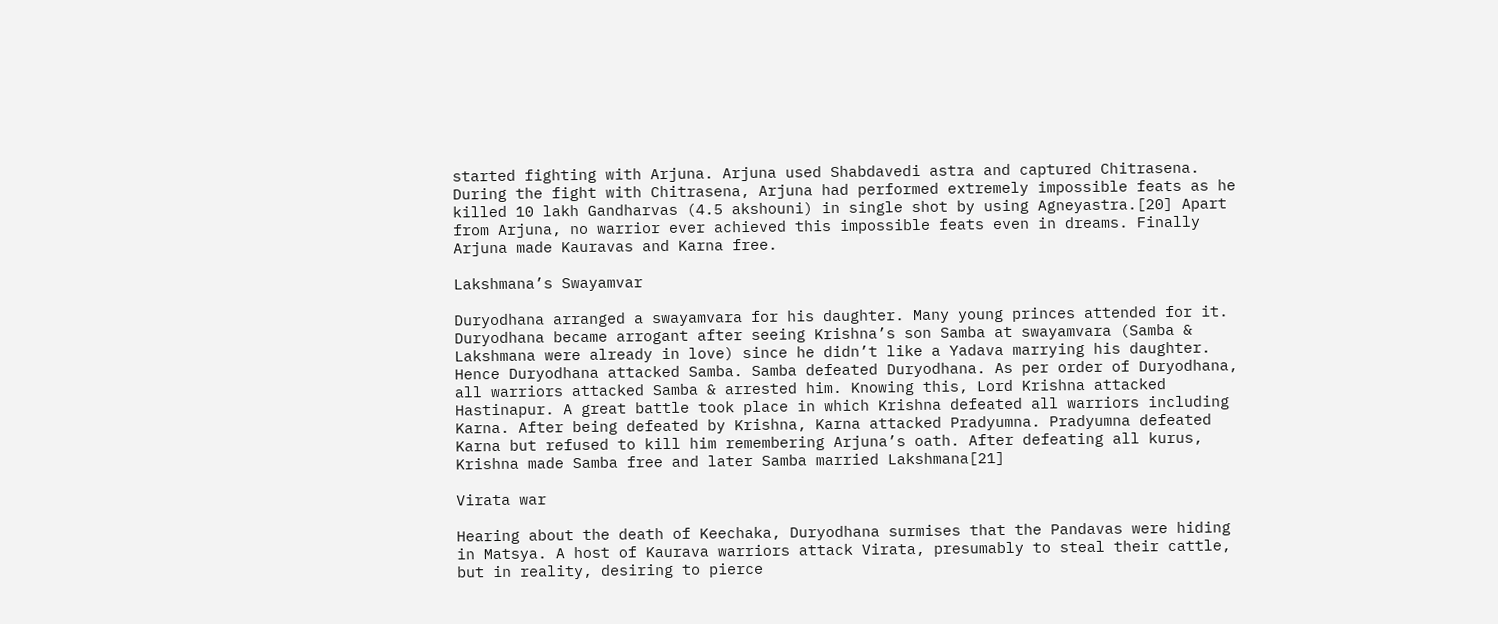started fighting with Arjuna. Arjuna used Shabdavedi astra and captured Chitrasena. During the fight with Chitrasena, Arjuna had performed extremely impossible feats as he killed 10 lakh Gandharvas (4.5 akshouni) in single shot by using Agneyastra.[20] Apart from Arjuna, no warrior ever achieved this impossible feats even in dreams. Finally Arjuna made Kauravas and Karna free.

Lakshmana’s Swayamvar

Duryodhana arranged a swayamvara for his daughter. Many young princes attended for it. Duryodhana became arrogant after seeing Krishna’s son Samba at swayamvara (Samba & Lakshmana were already in love) since he didn’t like a Yadava marrying his daughter. Hence Duryodhana attacked Samba. Samba defeated Duryodhana. As per order of Duryodhana, all warriors attacked Samba & arrested him. Knowing this, Lord Krishna attacked Hastinapur. A great battle took place in which Krishna defeated all warriors including Karna. After being defeated by Krishna, Karna attacked Pradyumna. Pradyumna defeated Karna but refused to kill him remembering Arjuna’s oath. After defeating all kurus, Krishna made Samba free and later Samba married Lakshmana[21]

Virata war

Hearing about the death of Keechaka, Duryodhana surmises that the Pandavas were hiding in Matsya. A host of Kaurava warriors attack Virata, presumably to steal their cattle, but in reality, desiring to pierce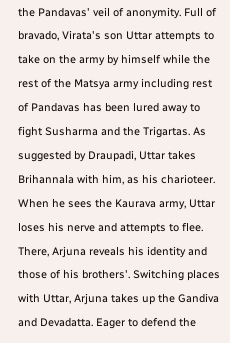the Pandavas' veil of anonymity. Full of bravado, Virata's son Uttar attempts to take on the army by himself while the rest of the Matsya army including rest of Pandavas has been lured away to fight Susharma and the Trigartas. As suggested by Draupadi, Uttar takes Brihannala with him, as his charioteer. When he sees the Kaurava army, Uttar loses his nerve and attempts to flee. There, Arjuna reveals his identity and those of his brothers'. Switching places with Uttar, Arjuna takes up the Gandiva and Devadatta. Eager to defend the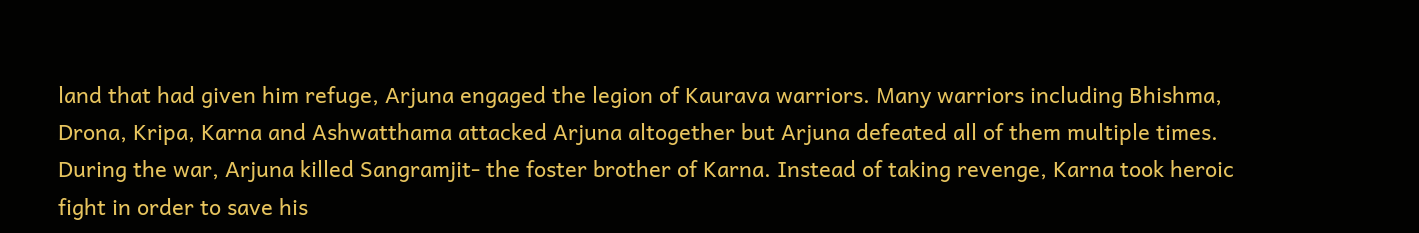land that had given him refuge, Arjuna engaged the legion of Kaurava warriors. Many warriors including Bhishma, Drona, Kripa, Karna and Ashwatthama attacked Arjuna altogether but Arjuna defeated all of them multiple times. During the war, Arjuna killed Sangramjit- the foster brother of Karna. Instead of taking revenge, Karna took heroic fight in order to save his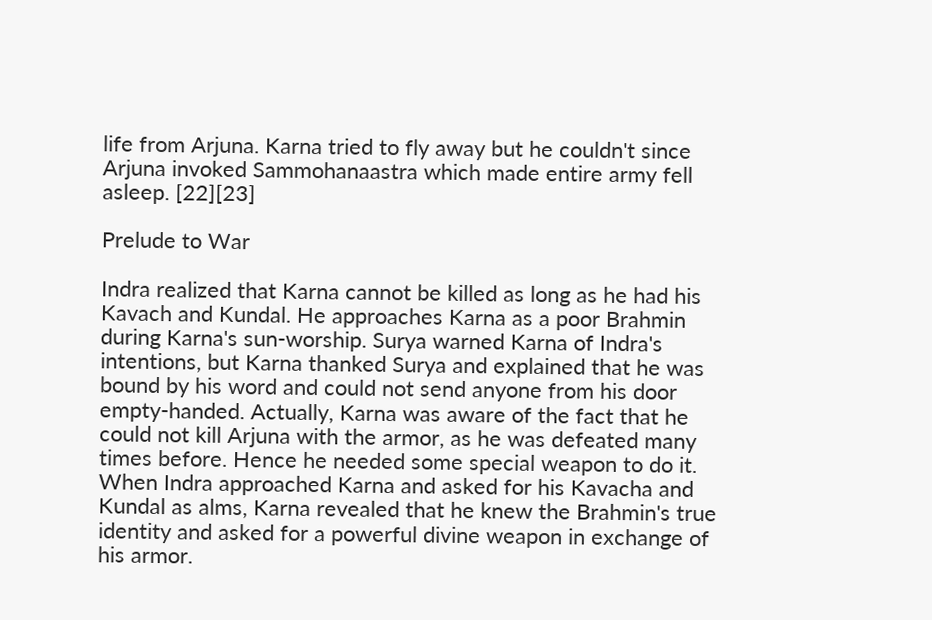life from Arjuna. Karna tried to fly away but he couldn't since Arjuna invoked Sammohanaastra which made entire army fell asleep. [22][23]

Prelude to War

Indra realized that Karna cannot be killed as long as he had his Kavach and Kundal. He approaches Karna as a poor Brahmin during Karna's sun-worship. Surya warned Karna of Indra's intentions, but Karna thanked Surya and explained that he was bound by his word and could not send anyone from his door empty-handed. Actually, Karna was aware of the fact that he could not kill Arjuna with the armor, as he was defeated many times before. Hence he needed some special weapon to do it. When Indra approached Karna and asked for his Kavacha and Kundal as alms, Karna revealed that he knew the Brahmin's true identity and asked for a powerful divine weapon in exchange of his armor.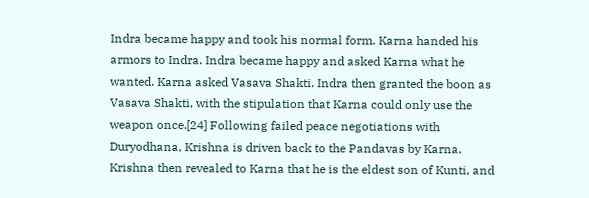Indra became happy and took his normal form. Karna handed his armors to Indra. Indra became happy and asked Karna what he wanted. Karna asked Vasava Shakti. Indra then granted the boon as Vasava Shakti, with the stipulation that Karna could only use the weapon once.[24] Following failed peace negotiations with Duryodhana, Krishna is driven back to the Pandavas by Karna. Krishna then revealed to Karna that he is the eldest son of Kunti, and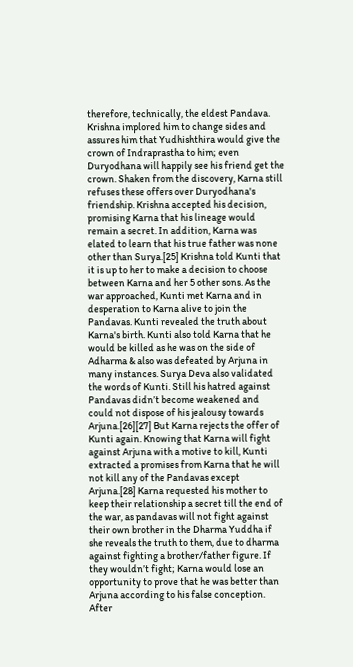therefore, technically, the eldest Pandava. Krishna implored him to change sides and assures him that Yudhishthira would give the crown of Indraprastha to him; even Duryodhana will happily see his friend get the crown. Shaken from the discovery, Karna still refuses these offers over Duryodhana's friendship. Krishna accepted his decision, promising Karna that his lineage would remain a secret. In addition, Karna was elated to learn that his true father was none other than Surya.[25] Krishna told Kunti that it is up to her to make a decision to choose between Karna and her 5 other sons. As the war approached, Kunti met Karna and in desperation to Karna alive to join the Pandavas. Kunti revealed the truth about Karna's birth. Kunti also told Karna that he would be killed as he was on the side of Adharma & also was defeated by Arjuna in many instances. Surya Deva also validated the words of Kunti. Still his hatred against Pandavas didn’t become weakened and could not dispose of his jealousy towards Arjuna.[26][27] But Karna rejects the offer of Kunti again. Knowing that Karna will fight against Arjuna with a motive to kill, Kunti extracted a promises from Karna that he will not kill any of the Pandavas except Arjuna.[28] Karna requested his mother to keep their relationship a secret till the end of the war, as pandavas will not fight against their own brother in the Dharma Yuddha if she reveals the truth to them, due to dharma against fighting a brother/father figure. If they wouldn’t fight; Karna would lose an opportunity to prove that he was better than Arjuna according to his false conception. After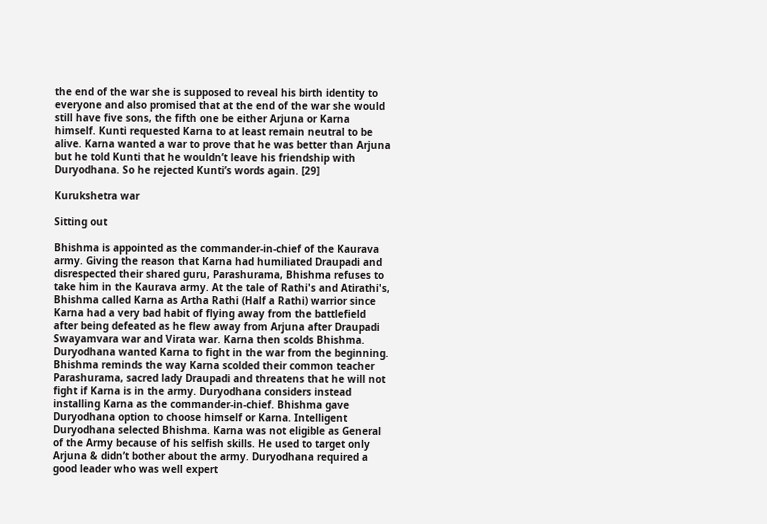the end of the war she is supposed to reveal his birth identity to everyone and also promised that at the end of the war she would still have five sons, the fifth one be either Arjuna or Karna himself. Kunti requested Karna to at least remain neutral to be alive. Karna wanted a war to prove that he was better than Arjuna but he told Kunti that he wouldn’t leave his friendship with Duryodhana. So he rejected Kunti’s words again. [29]

Kurukshetra war

Sitting out

Bhishma is appointed as the commander-in-chief of the Kaurava army. Giving the reason that Karna had humiliated Draupadi and disrespected their shared guru, Parashurama, Bhishma refuses to take him in the Kaurava army. At the tale of Rathi's and Atirathi's, Bhishma called Karna as Artha Rathi (Half a Rathi) warrior since Karna had a very bad habit of flying away from the battlefield after being defeated as he flew away from Arjuna after Draupadi Swayamvara war and Virata war. Karna then scolds Bhishma. Duryodhana wanted Karna to fight in the war from the beginning. Bhishma reminds the way Karna scolded their common teacher Parashurama, sacred lady Draupadi and threatens that he will not fight if Karna is in the army. Duryodhana considers instead installing Karna as the commander-in-chief. Bhishma gave Duryodhana option to choose himself or Karna. Intelligent Duryodhana selected Bhishma. Karna was not eligible as General of the Army because of his selfish skills. He used to target only Arjuna & didn’t bother about the army. Duryodhana required a good leader who was well expert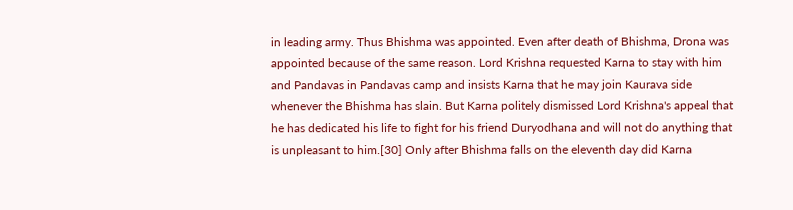in leading army. Thus Bhishma was appointed. Even after death of Bhishma, Drona was appointed because of the same reason. Lord Krishna requested Karna to stay with him and Pandavas in Pandavas camp and insists Karna that he may join Kaurava side whenever the Bhishma has slain. But Karna politely dismissed Lord Krishna's appeal that he has dedicated his life to fight for his friend Duryodhana and will not do anything that is unpleasant to him.[30] Only after Bhishma falls on the eleventh day did Karna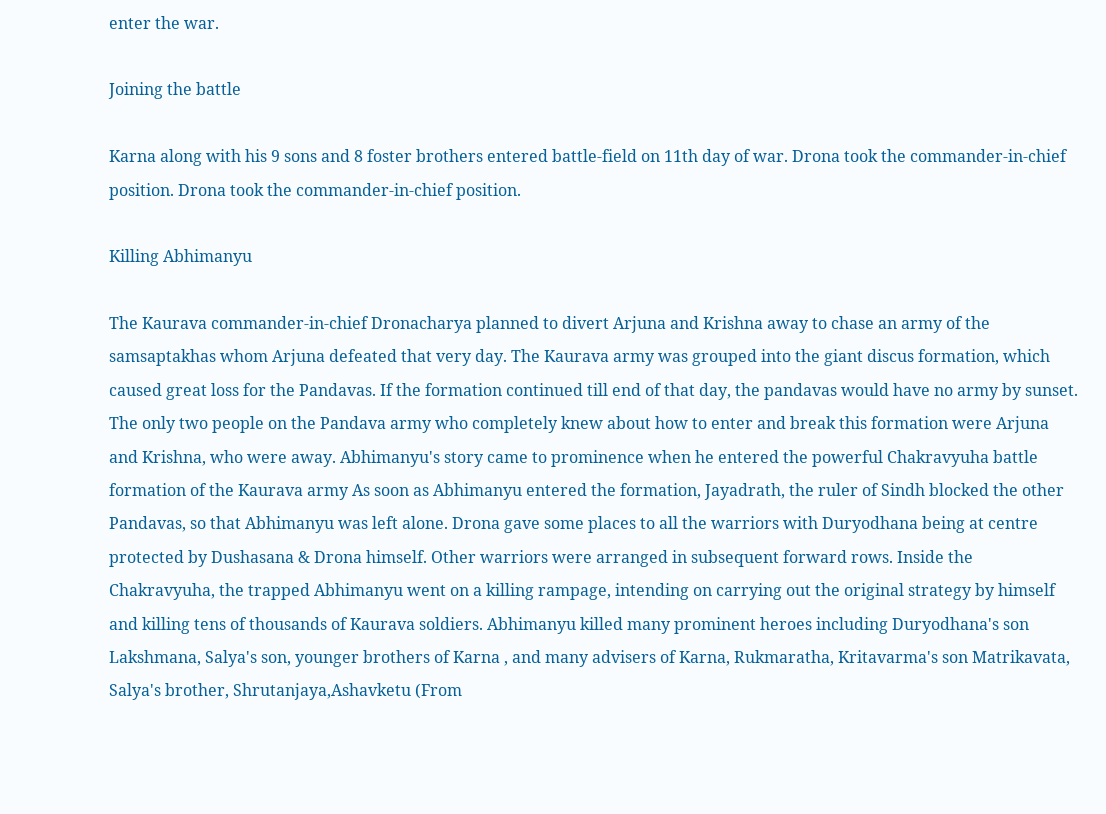enter the war.

Joining the battle

Karna along with his 9 sons and 8 foster brothers entered battle-field on 11th day of war. Drona took the commander-in-chief position. Drona took the commander-in-chief position.

Killing Abhimanyu

The Kaurava commander-in-chief Dronacharya planned to divert Arjuna and Krishna away to chase an army of the samsaptakhas whom Arjuna defeated that very day. The Kaurava army was grouped into the giant discus formation, which caused great loss for the Pandavas. If the formation continued till end of that day, the pandavas would have no army by sunset. The only two people on the Pandava army who completely knew about how to enter and break this formation were Arjuna and Krishna, who were away. Abhimanyu's story came to prominence when he entered the powerful Chakravyuha battle formation of the Kaurava army As soon as Abhimanyu entered the formation, Jayadrath, the ruler of Sindh blocked the other Pandavas, so that Abhimanyu was left alone. Drona gave some places to all the warriors with Duryodhana being at centre protected by Dushasana & Drona himself. Other warriors were arranged in subsequent forward rows. Inside the Chakravyuha, the trapped Abhimanyu went on a killing rampage, intending on carrying out the original strategy by himself and killing tens of thousands of Kaurava soldiers. Abhimanyu killed many prominent heroes including Duryodhana's son Lakshmana, Salya's son, younger brothers of Karna , and many advisers of Karna, Rukmaratha, Kritavarma's son Matrikavata, Salya's brother, Shrutanjaya,Ashavketu (From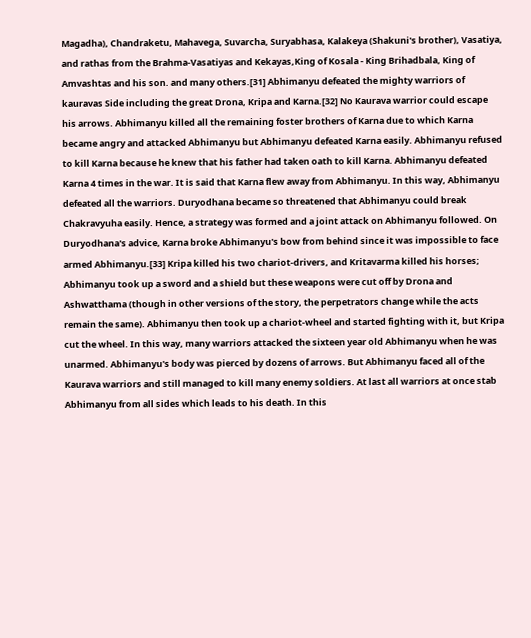Magadha), Chandraketu, Mahavega, Suvarcha, Suryabhasa, Kalakeya (Shakuni's brother), Vasatiya, and rathas from the Brahma-Vasatiyas and Kekayas,King of Kosala - King Brihadbala, King of Amvashtas and his son. and many others.[31] Abhimanyu defeated the mighty warriors of kauravas Side including the great Drona, Kripa and Karna.[32] No Kaurava warrior could escape his arrows. Abhimanyu killed all the remaining foster brothers of Karna due to which Karna became angry and attacked Abhimanyu but Abhimanyu defeated Karna easily. Abhimanyu refused to kill Karna because he knew that his father had taken oath to kill Karna. Abhimanyu defeated Karna 4 times in the war. It is said that Karna flew away from Abhimanyu. In this way, Abhimanyu defeated all the warriors. Duryodhana became so threatened that Abhimanyu could break Chakravyuha easily. Hence, a strategy was formed and a joint attack on Abhimanyu followed. On Duryodhana's advice, Karna broke Abhimanyu's bow from behind since it was impossible to face armed Abhimanyu.[33] Kripa killed his two chariot-drivers, and Kritavarma killed his horses; Abhimanyu took up a sword and a shield but these weapons were cut off by Drona and Ashwatthama (though in other versions of the story, the perpetrators change while the acts remain the same). Abhimanyu then took up a chariot-wheel and started fighting with it, but Kripa cut the wheel. In this way, many warriors attacked the sixteen year old Abhimanyu when he was unarmed. Abhimanyu's body was pierced by dozens of arrows. But Abhimanyu faced all of the Kaurava warriors and still managed to kill many enemy soldiers. At last all warriors at once stab Abhimanyu from all sides which leads to his death. In this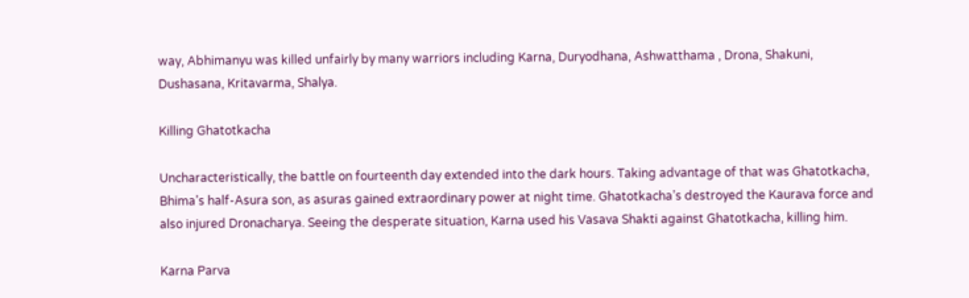way, Abhimanyu was killed unfairly by many warriors including Karna, Duryodhana, Ashwatthama , Drona, Shakuni, Dushasana, Kritavarma, Shalya.

Killing Ghatotkacha

Uncharacteristically, the battle on fourteenth day extended into the dark hours. Taking advantage of that was Ghatotkacha, Bhima’s half-Asura son, as asuras gained extraordinary power at night time. Ghatotkacha’s destroyed the Kaurava force and also injured Dronacharya. Seeing the desperate situation, Karna used his Vasava Shakti against Ghatotkacha, killing him.

Karna Parva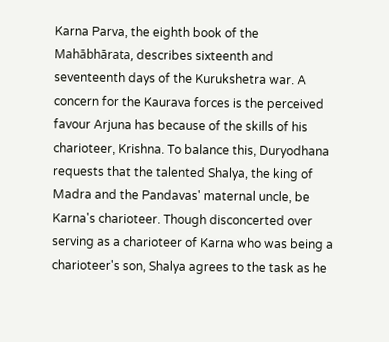Karna Parva, the eighth book of the Mahābhārata, describes sixteenth and seventeenth days of the Kurukshetra war. A concern for the Kaurava forces is the perceived favour Arjuna has because of the skills of his charioteer, Krishna. To balance this, Duryodhana requests that the talented Shalya, the king of Madra and the Pandavas' maternal uncle, be Karna's charioteer. Though disconcerted over serving as a charioteer of Karna who was being a charioteer's son, Shalya agrees to the task as he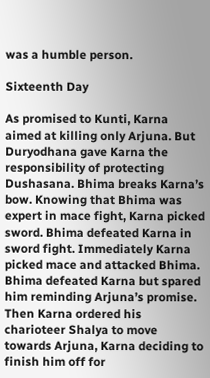was a humble person.

Sixteenth Day

As promised to Kunti, Karna aimed at killing only Arjuna. But Duryodhana gave Karna the responsibility of protecting Dushasana. Bhima breaks Karna’s bow. Knowing that Bhima was expert in mace fight, Karna picked sword. Bhima defeated Karna in sword fight. Immediately Karna picked mace and attacked Bhima. Bhima defeated Karna but spared him reminding Arjuna’s promise. Then Karna ordered his charioteer Shalya to move towards Arjuna, Karna deciding to finish him off for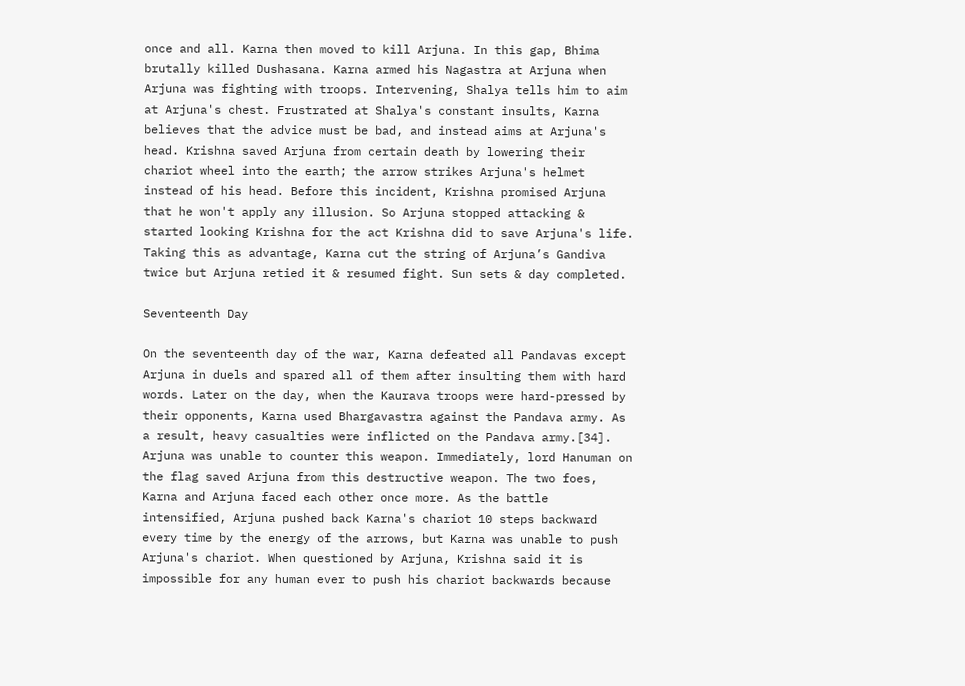once and all. Karna then moved to kill Arjuna. In this gap, Bhima brutally killed Dushasana. Karna armed his Nagastra at Arjuna when Arjuna was fighting with troops. Intervening, Shalya tells him to aim at Arjuna's chest. Frustrated at Shalya's constant insults, Karna believes that the advice must be bad, and instead aims at Arjuna's head. Krishna saved Arjuna from certain death by lowering their chariot wheel into the earth; the arrow strikes Arjuna's helmet instead of his head. Before this incident, Krishna promised Arjuna that he won't apply any illusion. So Arjuna stopped attacking & started looking Krishna for the act Krishna did to save Arjuna's life. Taking this as advantage, Karna cut the string of Arjuna’s Gandiva twice but Arjuna retied it & resumed fight. Sun sets & day completed.

Seventeenth Day

On the seventeenth day of the war, Karna defeated all Pandavas except Arjuna in duels and spared all of them after insulting them with hard words. Later on the day, when the Kaurava troops were hard-pressed by their opponents, Karna used Bhargavastra against the Pandava army. As a result, heavy casualties were inflicted on the Pandava army.[34]. Arjuna was unable to counter this weapon. Immediately, lord Hanuman on the flag saved Arjuna from this destructive weapon. The two foes, Karna and Arjuna faced each other once more. As the battle intensified, Arjuna pushed back Karna's chariot 10 steps backward every time by the energy of the arrows, but Karna was unable to push Arjuna's chariot. When questioned by Arjuna, Krishna said it is impossible for any human ever to push his chariot backwards because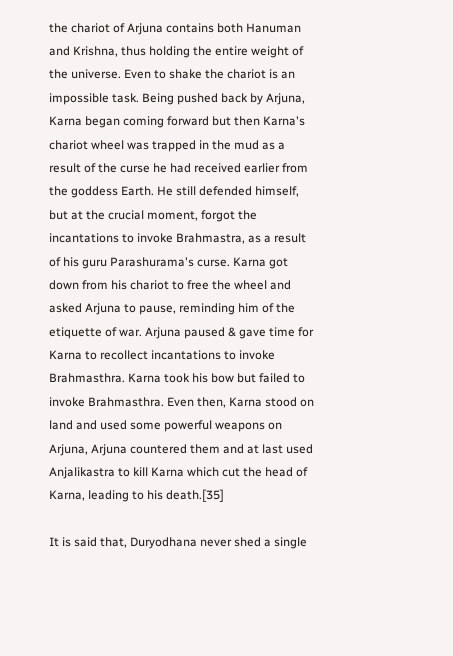the chariot of Arjuna contains both Hanuman and Krishna, thus holding the entire weight of the universe. Even to shake the chariot is an impossible task. Being pushed back by Arjuna, Karna began coming forward but then Karna's chariot wheel was trapped in the mud as a result of the curse he had received earlier from the goddess Earth. He still defended himself, but at the crucial moment, forgot the incantations to invoke Brahmastra, as a result of his guru Parashurama's curse. Karna got down from his chariot to free the wheel and asked Arjuna to pause, reminding him of the etiquette of war. Arjuna paused & gave time for Karna to recollect incantations to invoke Brahmasthra. Karna took his bow but failed to invoke Brahmasthra. Even then, Karna stood on land and used some powerful weapons on Arjuna, Arjuna countered them and at last used Anjalikastra to kill Karna which cut the head of Karna, leading to his death.[35]

It is said that, Duryodhana never shed a single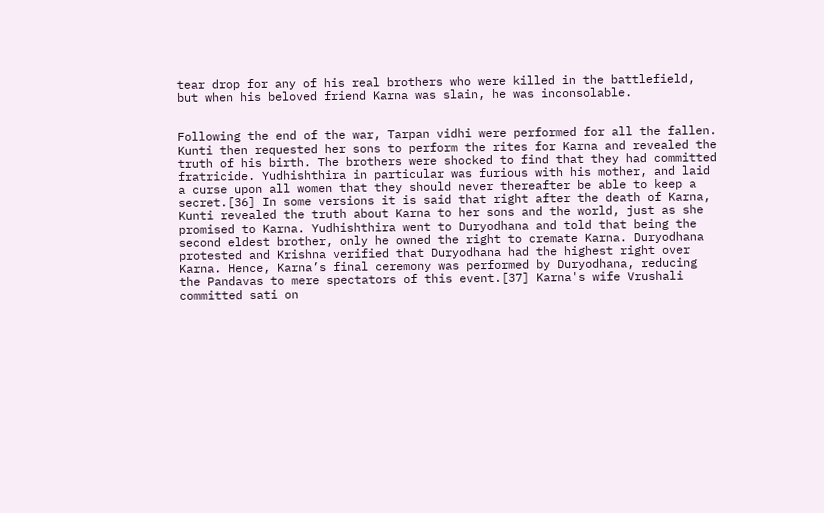tear drop for any of his real brothers who were killed in the battlefield, but when his beloved friend Karna was slain, he was inconsolable.


Following the end of the war, Tarpan vidhi were performed for all the fallen. Kunti then requested her sons to perform the rites for Karna and revealed the truth of his birth. The brothers were shocked to find that they had committed fratricide. Yudhishthira in particular was furious with his mother, and laid a curse upon all women that they should never thereafter be able to keep a secret.[36] In some versions it is said that right after the death of Karna, Kunti revealed the truth about Karna to her sons and the world, just as she promised to Karna. Yudhishthira went to Duryodhana and told that being the second eldest brother, only he owned the right to cremate Karna. Duryodhana protested and Krishna verified that Duryodhana had the highest right over Karna. Hence, Karna’s final ceremony was performed by Duryodhana, reducing the Pandavas to mere spectators of this event.[37] Karna's wife Vrushali committed sati on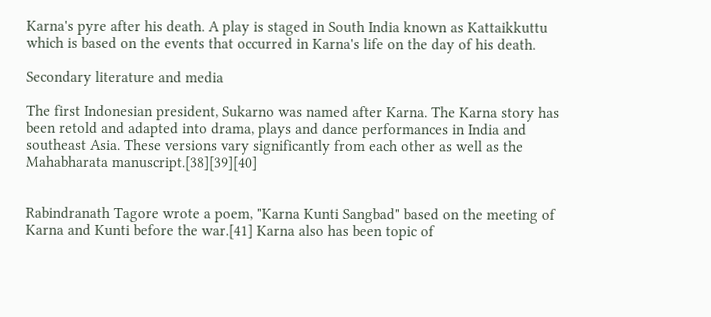Karna's pyre after his death. A play is staged in South India known as Kattaikkuttu which is based on the events that occurred in Karna's life on the day of his death.

Secondary literature and media

The first Indonesian president, Sukarno was named after Karna. The Karna story has been retold and adapted into drama, plays and dance performances in India and southeast Asia. These versions vary significantly from each other as well as the Mahabharata manuscript.[38][39][40]


Rabindranath Tagore wrote a poem, "Karna Kunti Sangbad" based on the meeting of Karna and Kunti before the war.[41] Karna also has been topic of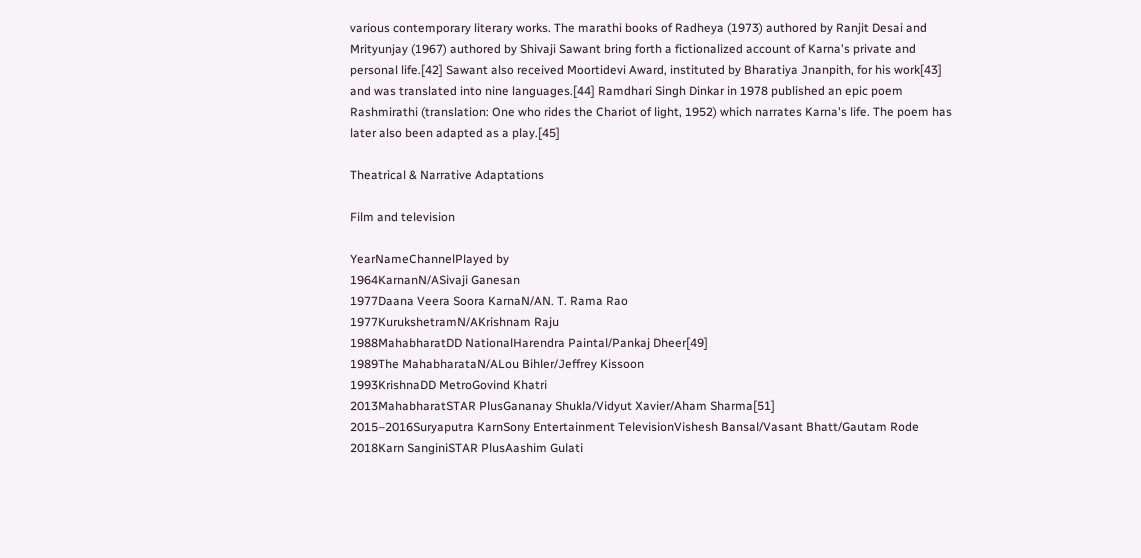various contemporary literary works. The marathi books of Radheya (1973) authored by Ranjit Desai and Mrityunjay (1967) authored by Shivaji Sawant bring forth a fictionalized account of Karna's private and personal life.[42] Sawant also received Moortidevi Award, instituted by Bharatiya Jnanpith, for his work[43] and was translated into nine languages.[44] Ramdhari Singh Dinkar in 1978 published an epic poem Rashmirathi (translation: One who rides the Chariot of light, 1952) which narrates Karna's life. The poem has later also been adapted as a play.[45]

Theatrical & Narrative Adaptations

Film and television

YearNameChannelPlayed by
1964KarnanN/ASivaji Ganesan
1977Daana Veera Soora KarnaN/AN. T. Rama Rao
1977KurukshetramN/AKrishnam Raju
1988MahabharatDD NationalHarendra Paintal/Pankaj Dheer[49]
1989The MahabharataN/ALou Bihler/Jeffrey Kissoon
1993KrishnaDD MetroGovind Khatri
2013MahabharatSTAR PlusGananay Shukla/Vidyut Xavier/Aham Sharma[51]
2015–2016Suryaputra KarnSony Entertainment TelevisionVishesh Bansal/Vasant Bhatt/Gautam Rode
2018Karn SanginiSTAR PlusAashim Gulati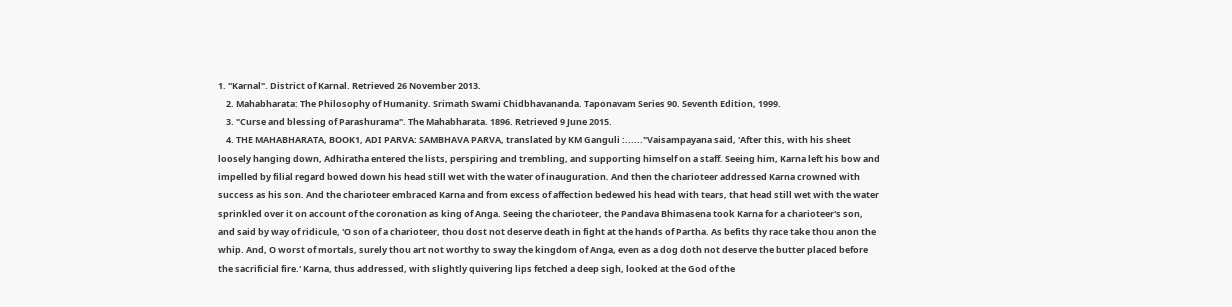1. "Karnal". District of Karnal. Retrieved 26 November 2013.
    2. Mahabharata: The Philosophy of Humanity. Srimath Swami Chidbhavananda. Taponavam Series 90. Seventh Edition, 1999.
    3. "Curse and blessing of Parashurama". The Mahabharata. 1896. Retrieved 9 June 2015.
    4. THE MAHABHARATA, BOOK1, ADI PARVA: SAMBHAVA PARVA, translated by KM Ganguli :......"Vaisampayana said, 'After this, with his sheet loosely hanging down, Adhiratha entered the lists, perspiring and trembling, and supporting himself on a staff. Seeing him, Karna left his bow and impelled by filial regard bowed down his head still wet with the water of inauguration. And then the charioteer addressed Karna crowned with success as his son. And the charioteer embraced Karna and from excess of affection bedewed his head with tears, that head still wet with the water sprinkled over it on account of the coronation as king of Anga. Seeing the charioteer, the Pandava Bhimasena took Karna for a charioteer's son, and said by way of ridicule, 'O son of a charioteer, thou dost not deserve death in fight at the hands of Partha. As befits thy race take thou anon the whip. And, O worst of mortals, surely thou art not worthy to sway the kingdom of Anga, even as a dog doth not deserve the butter placed before the sacrificial fire.' Karna, thus addressed, with slightly quivering lips fetched a deep sigh, looked at the God of the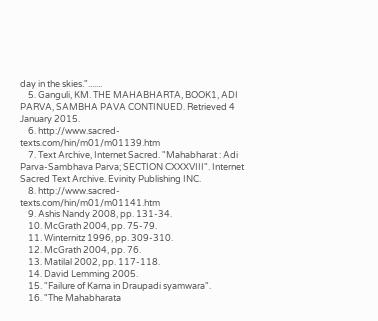day in the skies.".......
    5. Ganguli, KM. THE MAHABHARTA, BOOK1, ADI PARVA, SAMBHA PAVA CONTINUED. Retrieved 4 January 2015.
    6. http://www.sacred-texts.com/hin/m01/m01139.htm
    7. Text Archive, Internet Sacred. "Mahabharat : Adi Parva-Sambhava Parva; SECTION CXXXVIII". Internet Sacred Text Archive. Evinity Publishing INC.
    8. http://www.sacred-texts.com/hin/m01/m01141.htm
    9. Ashis Nandy 2008, pp. 131-34.
    10. McGrath 2004, pp. 75-79.
    11. Winternitz 1996, pp. 309-310.
    12. McGrath 2004, pp. 76.
    13. Matilal 2002, pp. 117-118.
    14. David Lemming 2005.
    15. "Failure of Karna in Draupadi syamwara".
    16. "The Mahabharata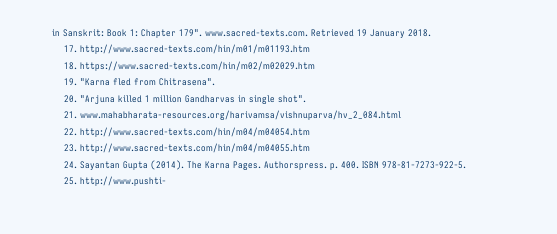in Sanskrit: Book 1: Chapter 179". www.sacred-texts.com. Retrieved 19 January 2018.
    17. http://www.sacred-texts.com/hin/m01/m01193.htm
    18. https://www.sacred-texts.com/hin/m02/m02029.htm
    19. "Karna fled from Chitrasena".
    20. "Arjuna killed 1 million Gandharvas in single shot".
    21. www.mahabharata-resources.org/harivamsa/vishnuparva/hv_2_084.html
    22. http://www.sacred-texts.com/hin/m04/m04054.htm
    23. http://www.sacred-texts.com/hin/m04/m04055.htm
    24. Sayantan Gupta (2014). The Karna Pages. Authorspress. p. 400. ISBN 978-81-7273-922-5.
    25. http://www.pushti-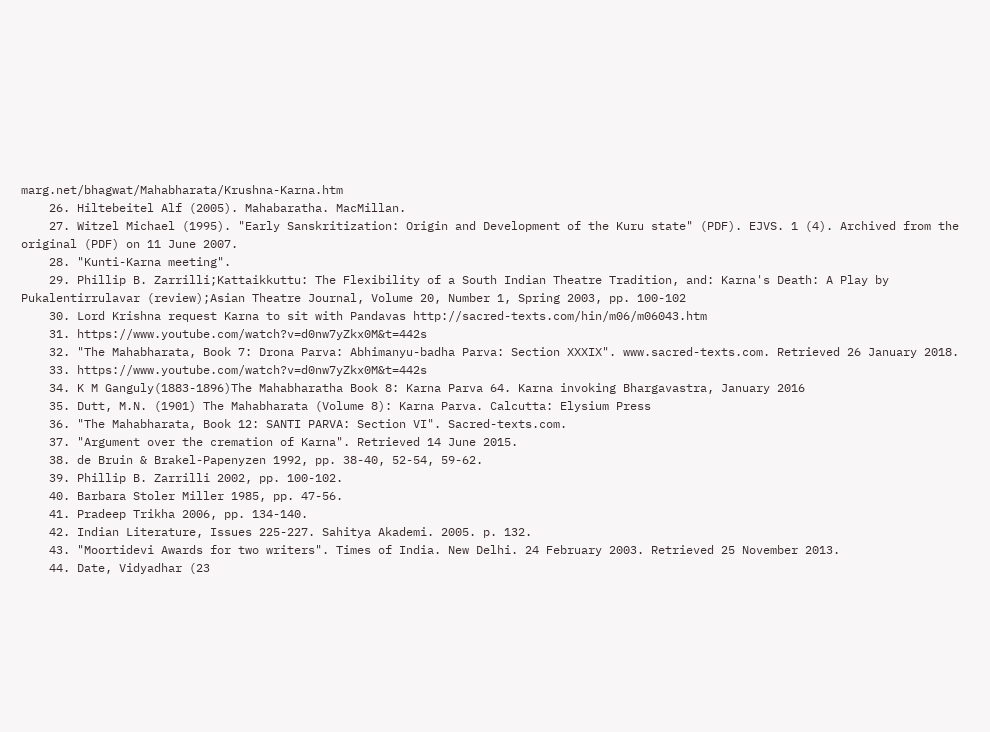marg.net/bhagwat/Mahabharata/Krushna-Karna.htm
    26. Hiltebeitel Alf (2005). Mahabaratha. MacMillan.
    27. Witzel Michael (1995). "Early Sanskritization: Origin and Development of the Kuru state" (PDF). EJVS. 1 (4). Archived from the original (PDF) on 11 June 2007.
    28. "Kunti-Karna meeting".
    29. Phillip B. Zarrilli;Kattaikkuttu: The Flexibility of a South Indian Theatre Tradition, and: Karna's Death: A Play by Pukalentirrulavar (review);Asian Theatre Journal, Volume 20, Number 1, Spring 2003, pp. 100-102
    30. Lord Krishna request Karna to sit with Pandavas http://sacred-texts.com/hin/m06/m06043.htm
    31. https://www.youtube.com/watch?v=d0nw7yZkx0M&t=442s
    32. "The Mahabharata, Book 7: Drona Parva: Abhimanyu-badha Parva: Section XXXIX". www.sacred-texts.com. Retrieved 26 January 2018.
    33. https://www.youtube.com/watch?v=d0nw7yZkx0M&t=442s
    34. K M Ganguly(1883-1896)The Mahabharatha Book 8: Karna Parva 64. Karna invoking Bhargavastra, January 2016
    35. Dutt, M.N. (1901) The Mahabharata (Volume 8): Karna Parva. Calcutta: Elysium Press
    36. "The Mahabharata, Book 12: SANTI PARVA: Section VI". Sacred-texts.com.
    37. "Argument over the cremation of Karna". Retrieved 14 June 2015.
    38. de Bruin & Brakel-Papenyzen 1992, pp. 38-40, 52-54, 59-62.
    39. Phillip B. Zarrilli 2002, pp. 100-102.
    40. Barbara Stoler Miller 1985, pp. 47-56.
    41. Pradeep Trikha 2006, pp. 134-140.
    42. Indian Literature, Issues 225-227. Sahitya Akademi. 2005. p. 132.
    43. "Moortidevi Awards for two writers". Times of India. New Delhi. 24 February 2003. Retrieved 25 November 2013.
    44. Date, Vidyadhar (23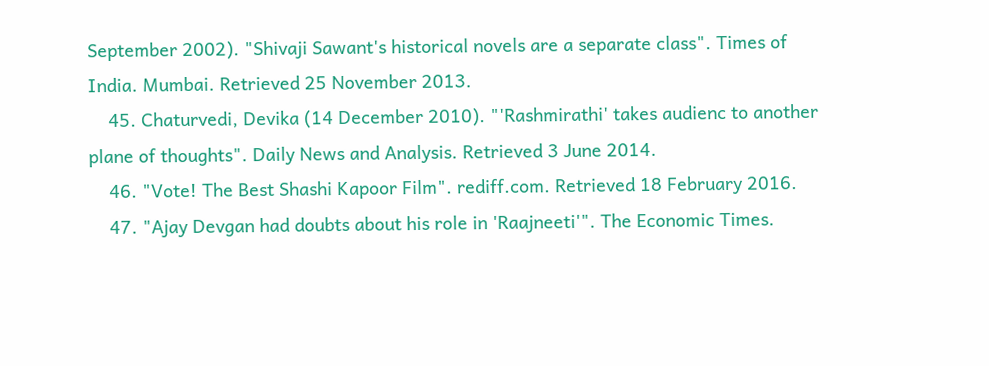September 2002). "Shivaji Sawant's historical novels are a separate class". Times of India. Mumbai. Retrieved 25 November 2013.
    45. Chaturvedi, Devika (14 December 2010). "'Rashmirathi' takes audienc to another plane of thoughts". Daily News and Analysis. Retrieved 3 June 2014.
    46. "Vote! The Best Shashi Kapoor Film". rediff.com. Retrieved 18 February 2016.
    47. "Ajay Devgan had doubts about his role in 'Raajneeti'". The Economic Times.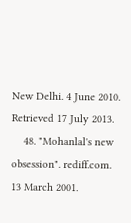New Delhi. 4 June 2010. Retrieved 17 July 2013.
    48. "Mohanlal's new obsession". rediff.com. 13 March 2001.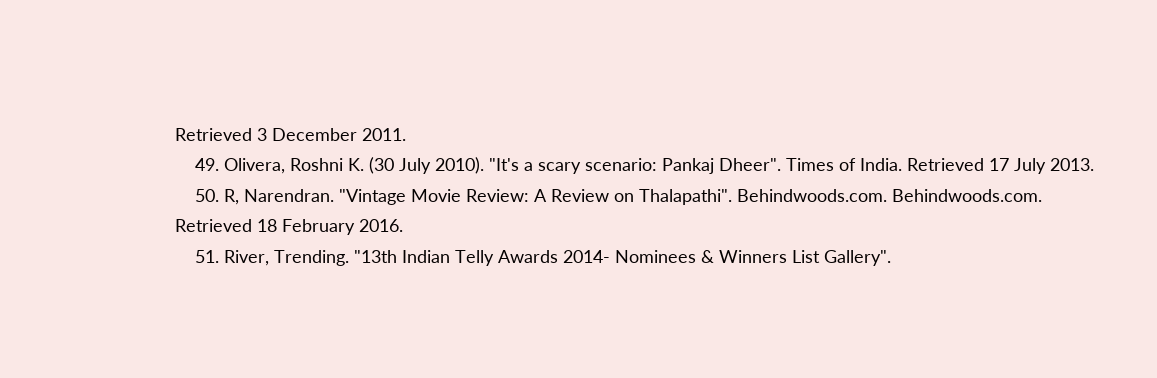Retrieved 3 December 2011.
    49. Olivera, Roshni K. (30 July 2010). "It's a scary scenario: Pankaj Dheer". Times of India. Retrieved 17 July 2013.
    50. R, Narendran. "Vintage Movie Review: A Review on Thalapathi". Behindwoods.com. Behindwoods.com. Retrieved 18 February 2016.
    51. River, Trending. "13th Indian Telly Awards 2014- Nominees & Winners List Gallery".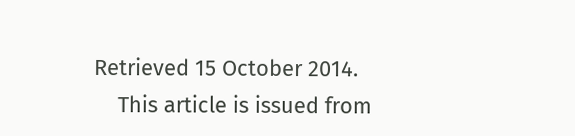Retrieved 15 October 2014.
    This article is issued from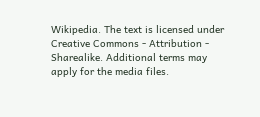Wikipedia. The text is licensed under Creative Commons - Attribution - Sharealike. Additional terms may apply for the media files.